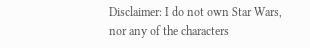Disclaimer: I do not own Star Wars, nor any of the characters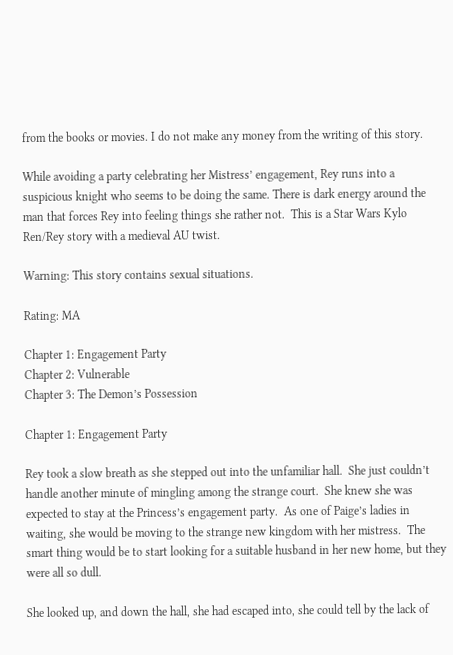from the books or movies. I do not make any money from the writing of this story.

While avoiding a party celebrating her Mistress’ engagement, Rey runs into a suspicious knight who seems to be doing the same. There is dark energy around the man that forces Rey into feeling things she rather not.  This is a Star Wars Kylo Ren/Rey story with a medieval AU twist.

Warning: This story contains sexual situations.

Rating: MA

Chapter 1: Engagement Party
Chapter 2: Vulnerable
Chapter 3: The Demon’s Possession

Chapter 1: Engagement Party

Rey took a slow breath as she stepped out into the unfamiliar hall.  She just couldn’t handle another minute of mingling among the strange court.  She knew she was expected to stay at the Princess’s engagement party.  As one of Paige’s ladies in waiting, she would be moving to the strange new kingdom with her mistress.  The smart thing would be to start looking for a suitable husband in her new home, but they were all so dull.

She looked up, and down the hall, she had escaped into, she could tell by the lack of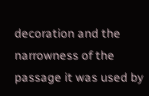decoration and the narrowness of the passage it was used by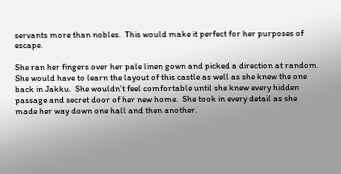servants more than nobles.  This would make it perfect for her purposes of escape.

She ran her fingers over her pale linen gown and picked a direction at random.  She would have to learn the layout of this castle as well as she knew the one back in Jakku.  She wouldn’t feel comfortable until she knew every hidden passage and secret door of her new home.  She took in every detail as she made her way down one hall and then another.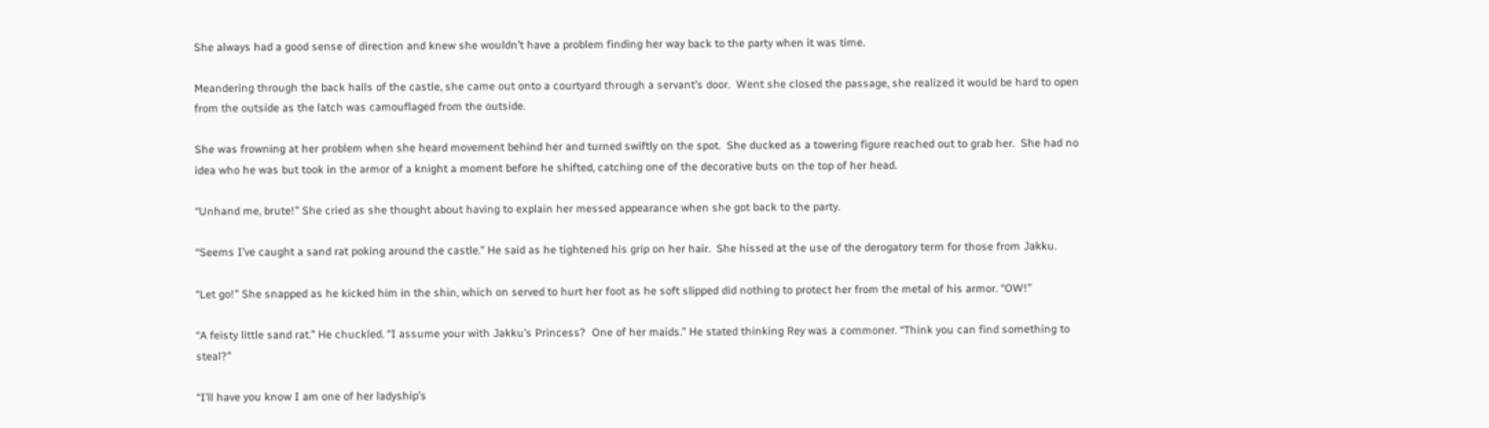She always had a good sense of direction and knew she wouldn’t have a problem finding her way back to the party when it was time.

Meandering through the back halls of the castle, she came out onto a courtyard through a servant’s door.  Went she closed the passage, she realized it would be hard to open from the outside as the latch was camouflaged from the outside.

She was frowning at her problem when she heard movement behind her and turned swiftly on the spot.  She ducked as a towering figure reached out to grab her.  She had no idea who he was but took in the armor of a knight a moment before he shifted, catching one of the decorative buts on the top of her head.

“Unhand me, brute!” She cried as she thought about having to explain her messed appearance when she got back to the party.

“Seems I’ve caught a sand rat poking around the castle.” He said as he tightened his grip on her hair.  She hissed at the use of the derogatory term for those from Jakku.

“Let go!” She snapped as he kicked him in the shin, which on served to hurt her foot as he soft slipped did nothing to protect her from the metal of his armor. “OW!”

“A feisty little sand rat.” He chuckled. “I assume your with Jakku’s Princess?  One of her maids.” He stated thinking Rey was a commoner. “Think you can find something to steal?”

“I’ll have you know I am one of her ladyship’s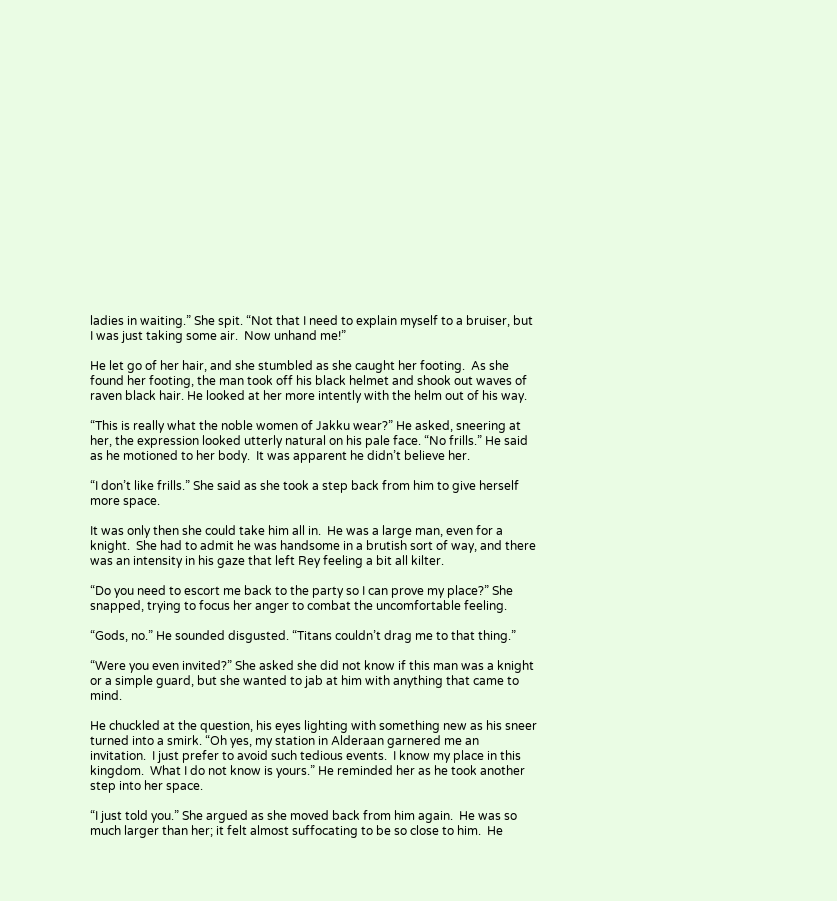ladies in waiting.” She spit. “Not that I need to explain myself to a bruiser, but I was just taking some air.  Now unhand me!”

He let go of her hair, and she stumbled as she caught her footing.  As she found her footing, the man took off his black helmet and shook out waves of raven black hair. He looked at her more intently with the helm out of his way.

“This is really what the noble women of Jakku wear?” He asked, sneering at her, the expression looked utterly natural on his pale face. “No frills.” He said as he motioned to her body.  It was apparent he didn’t believe her.

“I don’t like frills.” She said as she took a step back from him to give herself more space.

It was only then she could take him all in.  He was a large man, even for a knight.  She had to admit he was handsome in a brutish sort of way, and there was an intensity in his gaze that left Rey feeling a bit all kilter.

“Do you need to escort me back to the party so I can prove my place?” She snapped, trying to focus her anger to combat the uncomfortable feeling.

“Gods, no.” He sounded disgusted. “Titans couldn’t drag me to that thing.”

“Were you even invited?” She asked she did not know if this man was a knight or a simple guard, but she wanted to jab at him with anything that came to mind.

He chuckled at the question, his eyes lighting with something new as his sneer turned into a smirk. “Oh yes, my station in Alderaan garnered me an invitation.  I just prefer to avoid such tedious events.  I know my place in this kingdom.  What I do not know is yours.” He reminded her as he took another step into her space.

“I just told you.” She argued as she moved back from him again.  He was so much larger than her; it felt almost suffocating to be so close to him.  He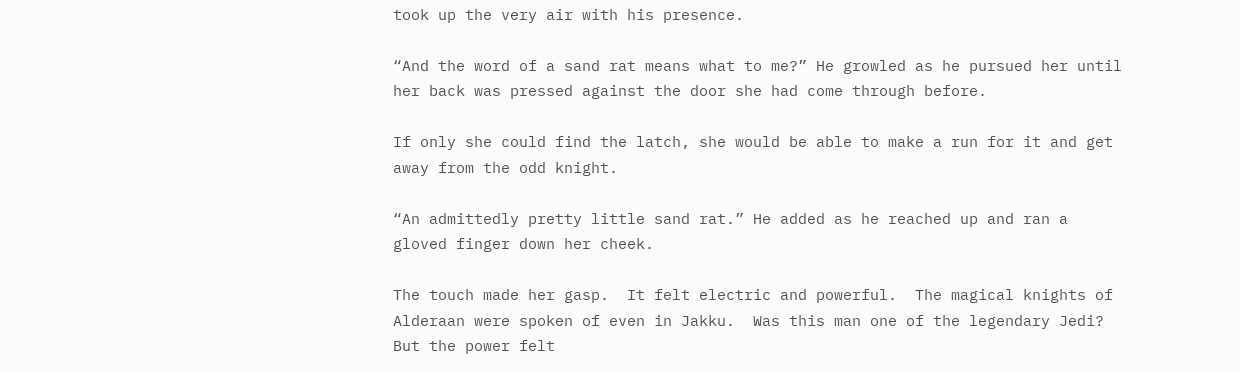took up the very air with his presence.

“And the word of a sand rat means what to me?” He growled as he pursued her until her back was pressed against the door she had come through before.

If only she could find the latch, she would be able to make a run for it and get away from the odd knight.

“An admittedly pretty little sand rat.” He added as he reached up and ran a gloved finger down her cheek.

The touch made her gasp.  It felt electric and powerful.  The magical knights of Alderaan were spoken of even in Jakku.  Was this man one of the legendary Jedi?  But the power felt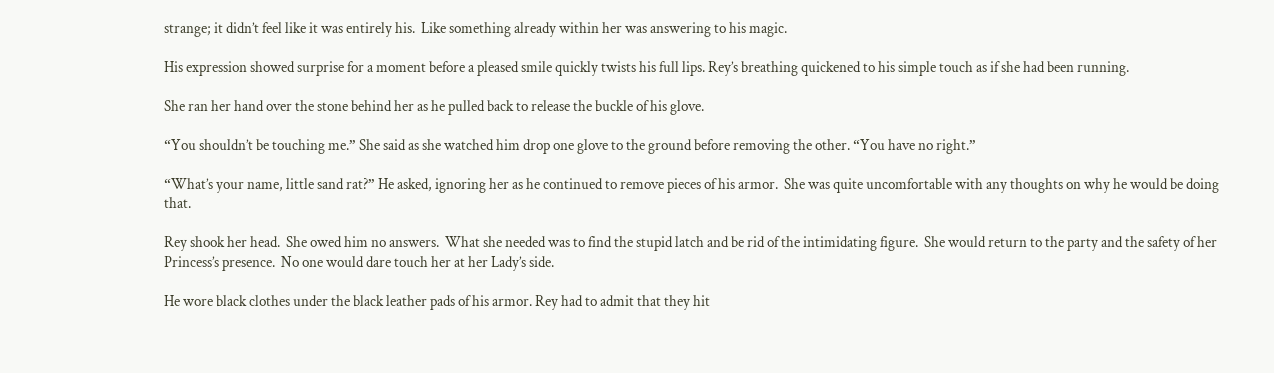strange; it didn’t feel like it was entirely his.  Like something already within her was answering to his magic.

His expression showed surprise for a moment before a pleased smile quickly twists his full lips. Rey’s breathing quickened to his simple touch as if she had been running.

She ran her hand over the stone behind her as he pulled back to release the buckle of his glove.

“You shouldn’t be touching me.” She said as she watched him drop one glove to the ground before removing the other. “You have no right.”

“What’s your name, little sand rat?” He asked, ignoring her as he continued to remove pieces of his armor.  She was quite uncomfortable with any thoughts on why he would be doing that.

Rey shook her head.  She owed him no answers.  What she needed was to find the stupid latch and be rid of the intimidating figure.  She would return to the party and the safety of her Princess’s presence.  No one would dare touch her at her Lady’s side.

He wore black clothes under the black leather pads of his armor. Rey had to admit that they hit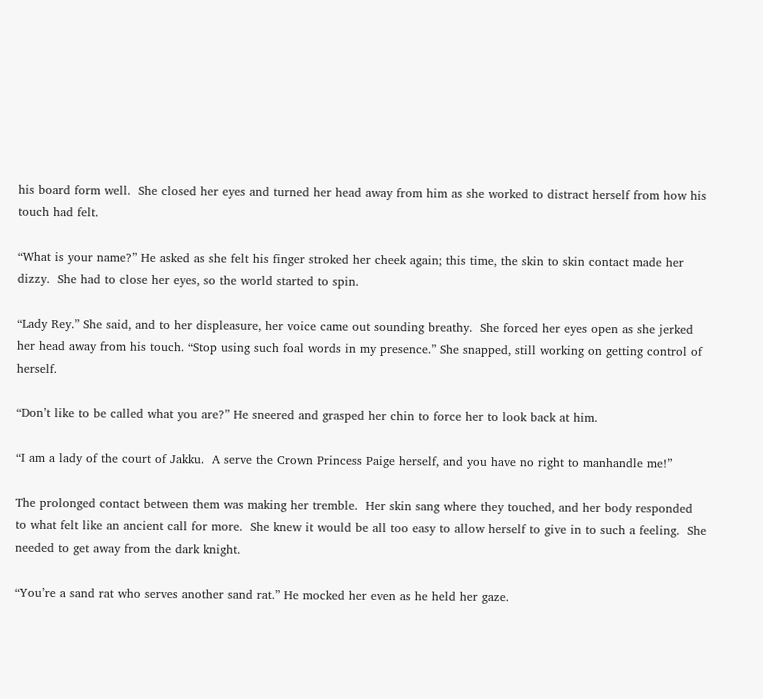his board form well.  She closed her eyes and turned her head away from him as she worked to distract herself from how his touch had felt.

“What is your name?” He asked as she felt his finger stroked her cheek again; this time, the skin to skin contact made her dizzy.  She had to close her eyes, so the world started to spin.

“Lady Rey.” She said, and to her displeasure, her voice came out sounding breathy.  She forced her eyes open as she jerked her head away from his touch. “Stop using such foal words in my presence.” She snapped, still working on getting control of herself.

“Don’t like to be called what you are?” He sneered and grasped her chin to force her to look back at him.

“I am a lady of the court of Jakku.  A serve the Crown Princess Paige herself, and you have no right to manhandle me!”

The prolonged contact between them was making her tremble.  Her skin sang where they touched, and her body responded to what felt like an ancient call for more.  She knew it would be all too easy to allow herself to give in to such a feeling.  She needed to get away from the dark knight.

“You’re a sand rat who serves another sand rat.” He mocked her even as he held her gaze.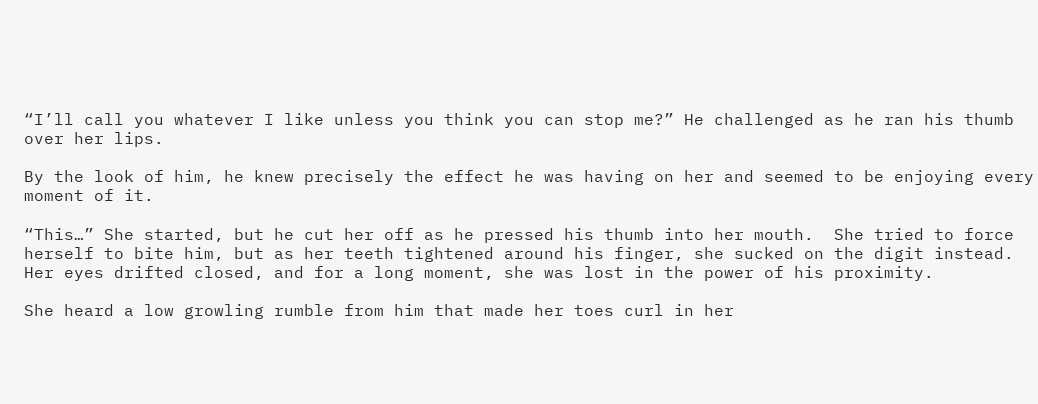“I’ll call you whatever I like unless you think you can stop me?” He challenged as he ran his thumb over her lips.

By the look of him, he knew precisely the effect he was having on her and seemed to be enjoying every moment of it.

“This…” She started, but he cut her off as he pressed his thumb into her mouth.  She tried to force herself to bite him, but as her teeth tightened around his finger, she sucked on the digit instead.  Her eyes drifted closed, and for a long moment, she was lost in the power of his proximity.

She heard a low growling rumble from him that made her toes curl in her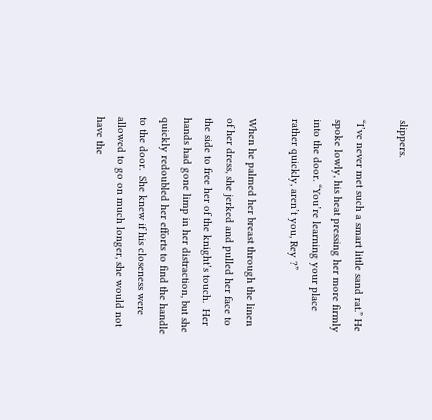slippers.

“I’ve never met such a smart little sand rat.” He spoke lowly, his heat pressing her more firmly into the door. “You’re learning your place rather quickly, aren’t you, Rey ?”

When he palmed her breast through the linen of her dress, she jerked and pulled her face to the side to free her of the knight’s touch.  Her hands had gone limp in her distraction, but she quickly redoubled her efforts to find the handle to the door.  She knew if his closeness were allowed to go on much longer, she would not have the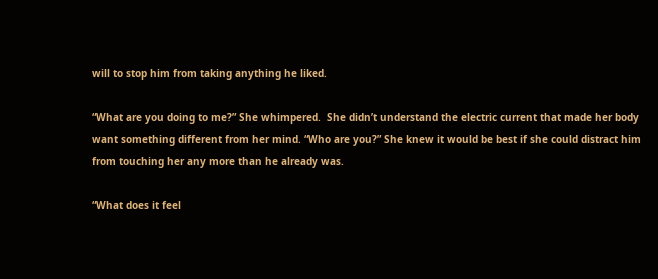will to stop him from taking anything he liked.

“What are you doing to me?” She whimpered.  She didn’t understand the electric current that made her body want something different from her mind. “Who are you?” She knew it would be best if she could distract him from touching her any more than he already was.

“What does it feel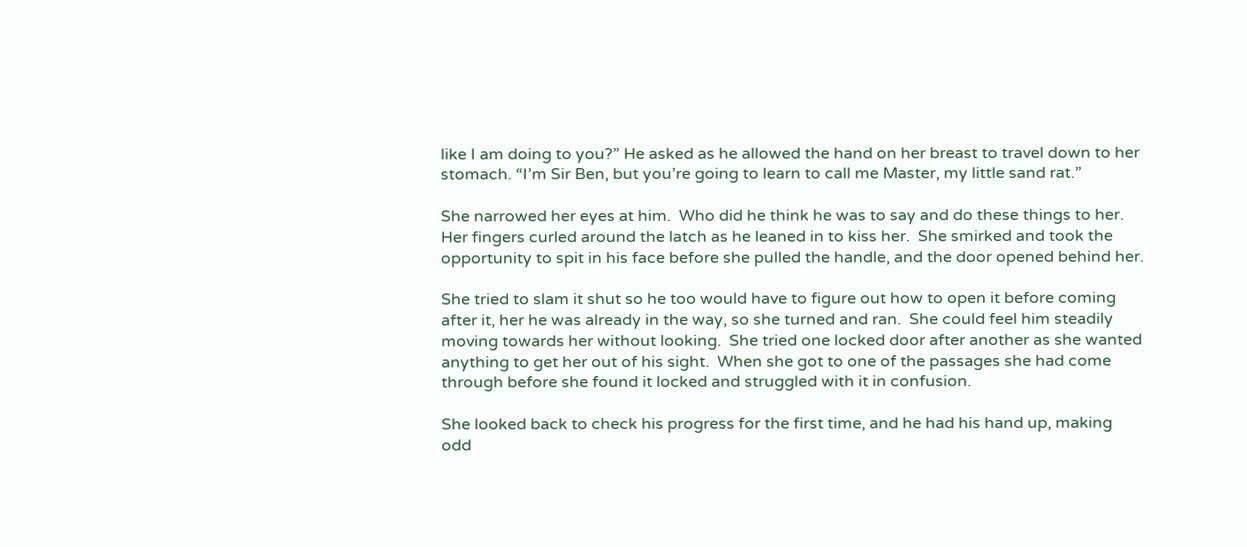like I am doing to you?” He asked as he allowed the hand on her breast to travel down to her stomach. “I’m Sir Ben, but you’re going to learn to call me Master, my little sand rat.”

She narrowed her eyes at him.  Who did he think he was to say and do these things to her.  Her fingers curled around the latch as he leaned in to kiss her.  She smirked and took the opportunity to spit in his face before she pulled the handle, and the door opened behind her.

She tried to slam it shut so he too would have to figure out how to open it before coming after it, her he was already in the way, so she turned and ran.  She could feel him steadily moving towards her without looking.  She tried one locked door after another as she wanted anything to get her out of his sight.  When she got to one of the passages she had come through before she found it locked and struggled with it in confusion.

She looked back to check his progress for the first time, and he had his hand up, making odd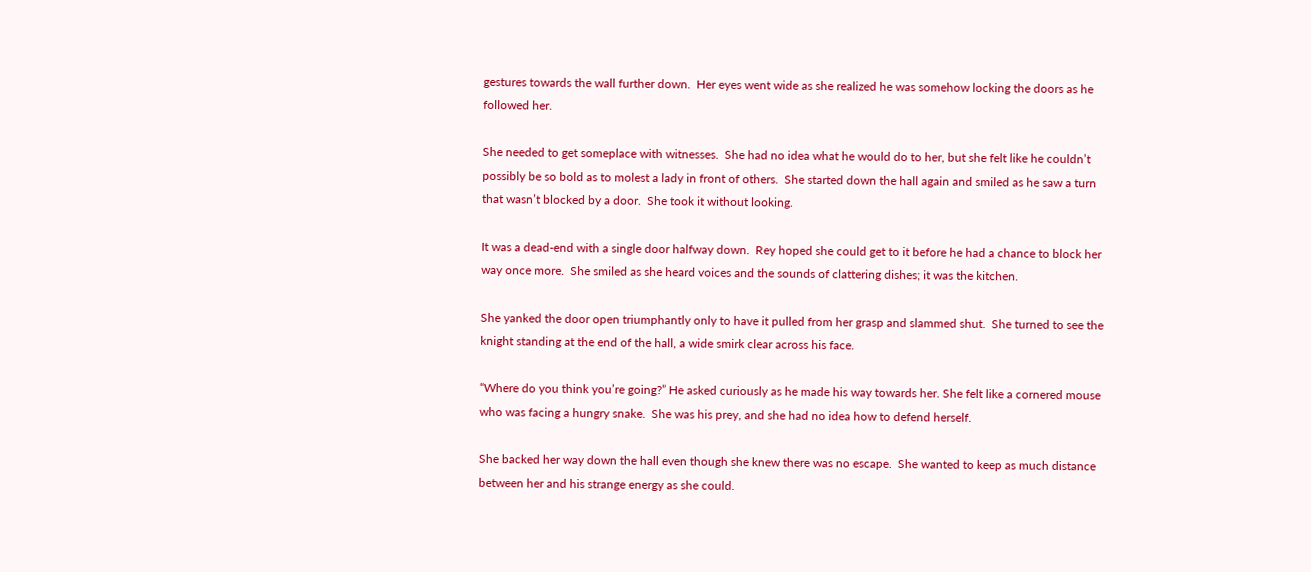gestures towards the wall further down.  Her eyes went wide as she realized he was somehow locking the doors as he followed her.

She needed to get someplace with witnesses.  She had no idea what he would do to her, but she felt like he couldn’t possibly be so bold as to molest a lady in front of others.  She started down the hall again and smiled as he saw a turn that wasn’t blocked by a door.  She took it without looking.

It was a dead-end with a single door halfway down.  Rey hoped she could get to it before he had a chance to block her way once more.  She smiled as she heard voices and the sounds of clattering dishes; it was the kitchen.

She yanked the door open triumphantly only to have it pulled from her grasp and slammed shut.  She turned to see the knight standing at the end of the hall, a wide smirk clear across his face.

“Where do you think you’re going?” He asked curiously as he made his way towards her. She felt like a cornered mouse who was facing a hungry snake.  She was his prey, and she had no idea how to defend herself.

She backed her way down the hall even though she knew there was no escape.  She wanted to keep as much distance between her and his strange energy as she could.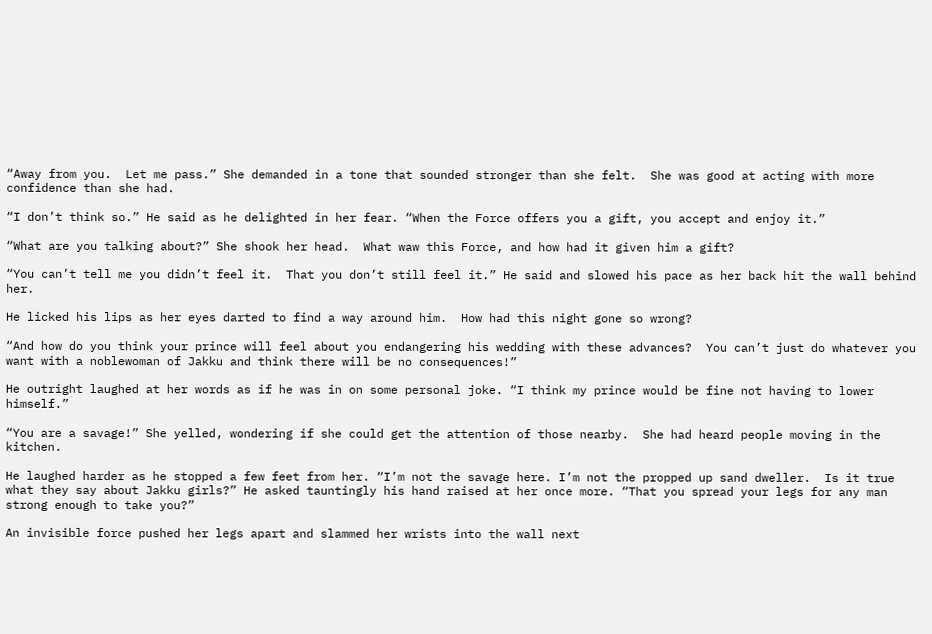“Away from you.  Let me pass.” She demanded in a tone that sounded stronger than she felt.  She was good at acting with more confidence than she had.

“I don’t think so.” He said as he delighted in her fear. “When the Force offers you a gift, you accept and enjoy it.”

“What are you talking about?” She shook her head.  What waw this Force, and how had it given him a gift?

“You can’t tell me you didn’t feel it.  That you don’t still feel it.” He said and slowed his pace as her back hit the wall behind her.

He licked his lips as her eyes darted to find a way around him.  How had this night gone so wrong?

“And how do you think your prince will feel about you endangering his wedding with these advances?  You can’t just do whatever you want with a noblewoman of Jakku and think there will be no consequences!”

He outright laughed at her words as if he was in on some personal joke. “I think my prince would be fine not having to lower himself.”

“You are a savage!” She yelled, wondering if she could get the attention of those nearby.  She had heard people moving in the kitchen.

He laughed harder as he stopped a few feet from her. “I’m not the savage here. I’m not the propped up sand dweller.  Is it true what they say about Jakku girls?” He asked tauntingly his hand raised at her once more. “That you spread your legs for any man strong enough to take you?”

An invisible force pushed her legs apart and slammed her wrists into the wall next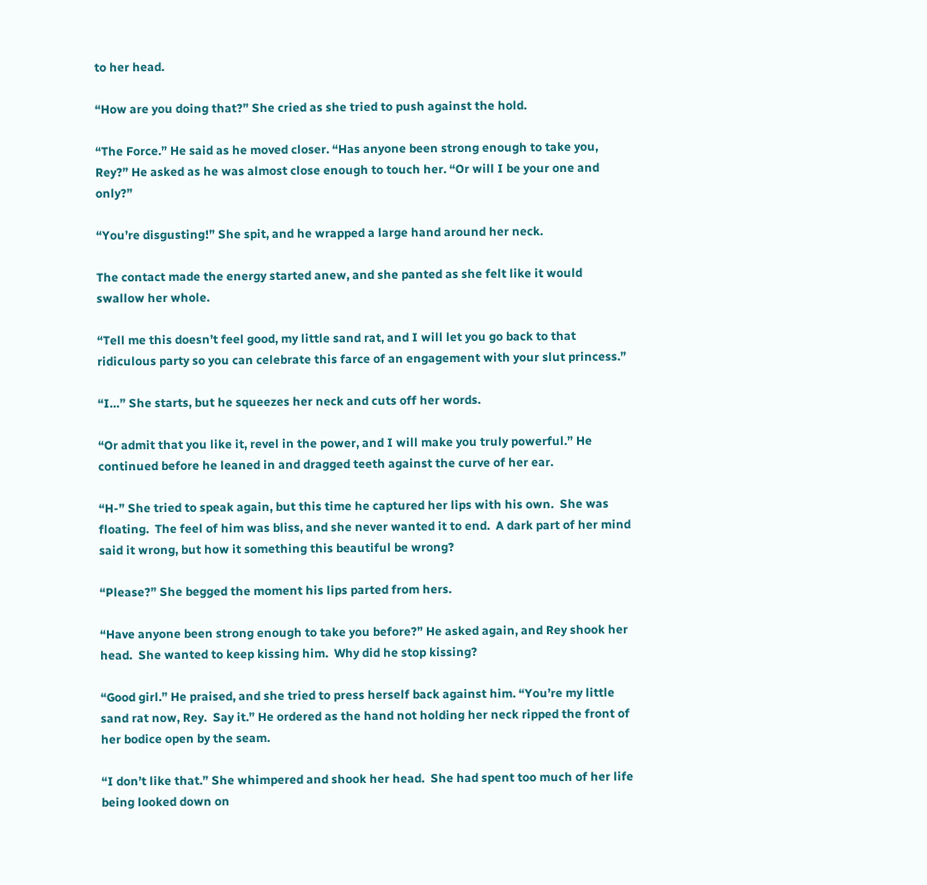to her head.

“How are you doing that?” She cried as she tried to push against the hold.

“The Force.” He said as he moved closer. “Has anyone been strong enough to take you, Rey?” He asked as he was almost close enough to touch her. “Or will I be your one and only?”

“You’re disgusting!” She spit, and he wrapped a large hand around her neck.

The contact made the energy started anew, and she panted as she felt like it would swallow her whole.

“Tell me this doesn’t feel good, my little sand rat, and I will let you go back to that ridiculous party so you can celebrate this farce of an engagement with your slut princess.”

“I…” She starts, but he squeezes her neck and cuts off her words.

“Or admit that you like it, revel in the power, and I will make you truly powerful.” He continued before he leaned in and dragged teeth against the curve of her ear.

“H-” She tried to speak again, but this time he captured her lips with his own.  She was floating.  The feel of him was bliss, and she never wanted it to end.  A dark part of her mind said it wrong, but how it something this beautiful be wrong?

“Please?” She begged the moment his lips parted from hers.

“Have anyone been strong enough to take you before?” He asked again, and Rey shook her head.  She wanted to keep kissing him.  Why did he stop kissing?

“Good girl.” He praised, and she tried to press herself back against him. “You’re my little sand rat now, Rey.  Say it.” He ordered as the hand not holding her neck ripped the front of her bodice open by the seam.

“I don’t like that.” She whimpered and shook her head.  She had spent too much of her life being looked down on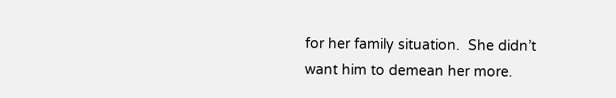for her family situation.  She didn’t want him to demean her more.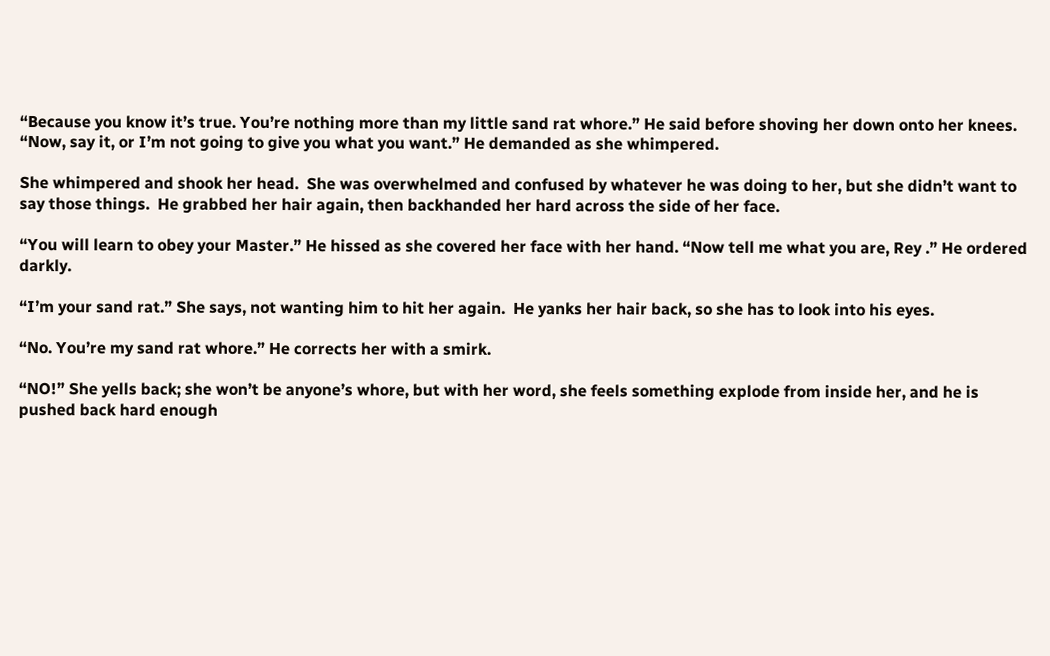“Because you know it’s true. You’re nothing more than my little sand rat whore.” He said before shoving her down onto her knees. “Now, say it, or I’m not going to give you what you want.” He demanded as she whimpered.

She whimpered and shook her head.  She was overwhelmed and confused by whatever he was doing to her, but she didn’t want to say those things.  He grabbed her hair again, then backhanded her hard across the side of her face.

“You will learn to obey your Master.” He hissed as she covered her face with her hand. “Now tell me what you are, Rey .” He ordered darkly.

“I’m your sand rat.” She says, not wanting him to hit her again.  He yanks her hair back, so she has to look into his eyes.

“No. You’re my sand rat whore.” He corrects her with a smirk.

“NO!” She yells back; she won’t be anyone’s whore, but with her word, she feels something explode from inside her, and he is pushed back hard enough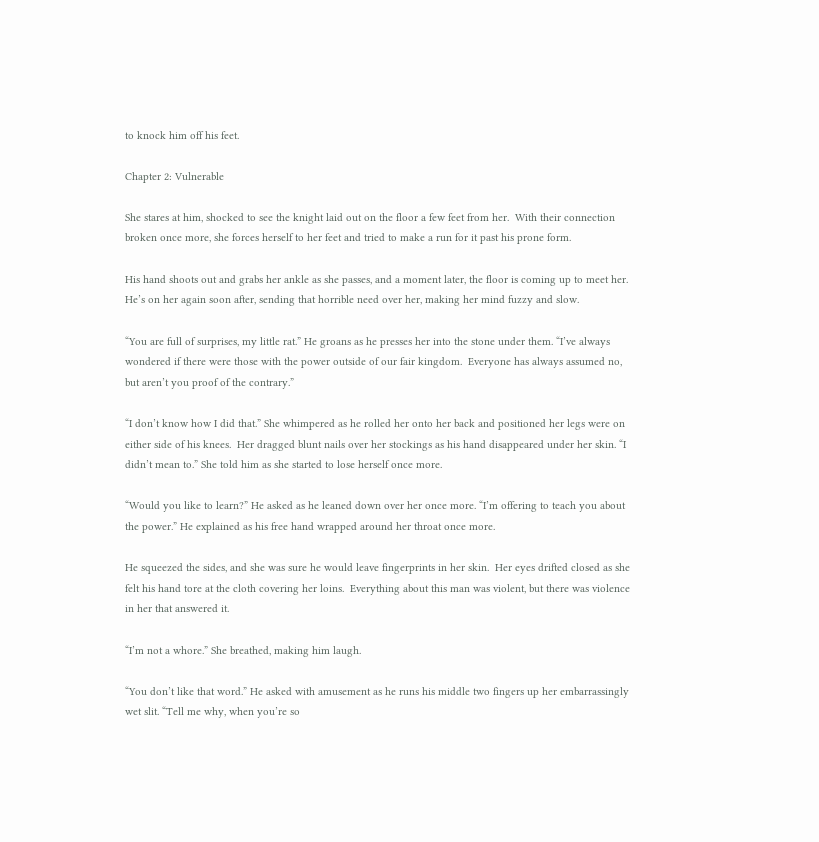to knock him off his feet.

Chapter 2: Vulnerable

She stares at him, shocked to see the knight laid out on the floor a few feet from her.  With their connection broken once more, she forces herself to her feet and tried to make a run for it past his prone form.

His hand shoots out and grabs her ankle as she passes, and a moment later, the floor is coming up to meet her. He’s on her again soon after, sending that horrible need over her, making her mind fuzzy and slow.

“You are full of surprises, my little rat.” He groans as he presses her into the stone under them. “I’ve always wondered if there were those with the power outside of our fair kingdom.  Everyone has always assumed no, but aren’t you proof of the contrary.”

“I don’t know how I did that.” She whimpered as he rolled her onto her back and positioned her legs were on either side of his knees.  Her dragged blunt nails over her stockings as his hand disappeared under her skin. “I didn’t mean to.” She told him as she started to lose herself once more.

“Would you like to learn?” He asked as he leaned down over her once more. “I’m offering to teach you about the power.” He explained as his free hand wrapped around her throat once more.

He squeezed the sides, and she was sure he would leave fingerprints in her skin.  Her eyes drifted closed as she felt his hand tore at the cloth covering her loins.  Everything about this man was violent, but there was violence in her that answered it.

“I’m not a whore.” She breathed, making him laugh.

“You don’t like that word.” He asked with amusement as he runs his middle two fingers up her embarrassingly wet slit. “Tell me why, when you’re so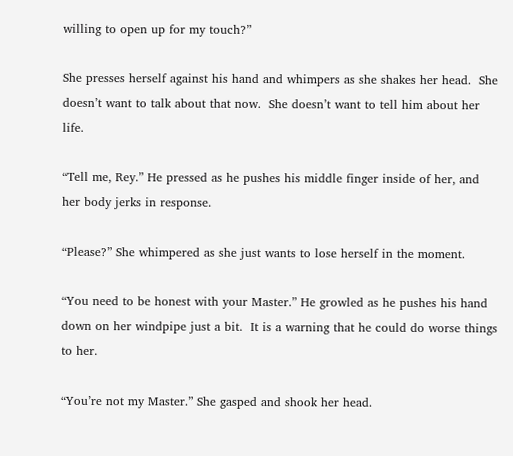willing to open up for my touch?”

She presses herself against his hand and whimpers as she shakes her head.  She doesn’t want to talk about that now.  She doesn’t want to tell him about her life.

“Tell me, Rey.” He pressed as he pushes his middle finger inside of her, and her body jerks in response.

“Please?” She whimpered as she just wants to lose herself in the moment.

“You need to be honest with your Master.” He growled as he pushes his hand down on her windpipe just a bit.  It is a warning that he could do worse things to her.

“You’re not my Master.” She gasped and shook her head.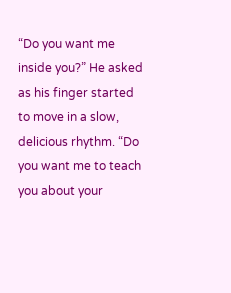“Do you want me inside you?” He asked as his finger started to move in a slow, delicious rhythm. “Do you want me to teach you about your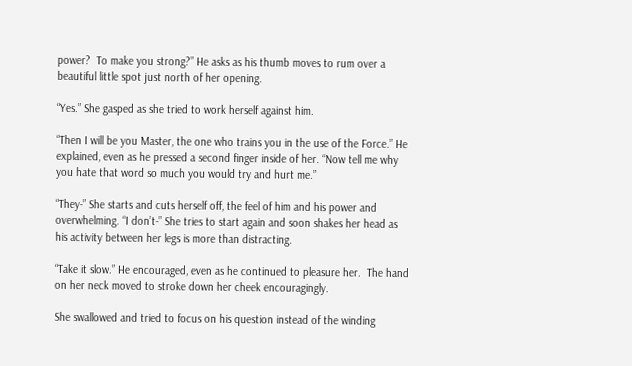power?  To make you strong?” He asks as his thumb moves to rum over a beautiful little spot just north of her opening.

“Yes.” She gasped as she tried to work herself against him.

“Then I will be you Master, the one who trains you in the use of the Force.” He explained, even as he pressed a second finger inside of her. “Now tell me why you hate that word so much you would try and hurt me.”

“They-” She starts and cuts herself off, the feel of him and his power and overwhelming. “I don’t-” She tries to start again and soon shakes her head as his activity between her legs is more than distracting.

“Take it slow.” He encouraged, even as he continued to pleasure her.  The hand on her neck moved to stroke down her cheek encouragingly.

She swallowed and tried to focus on his question instead of the winding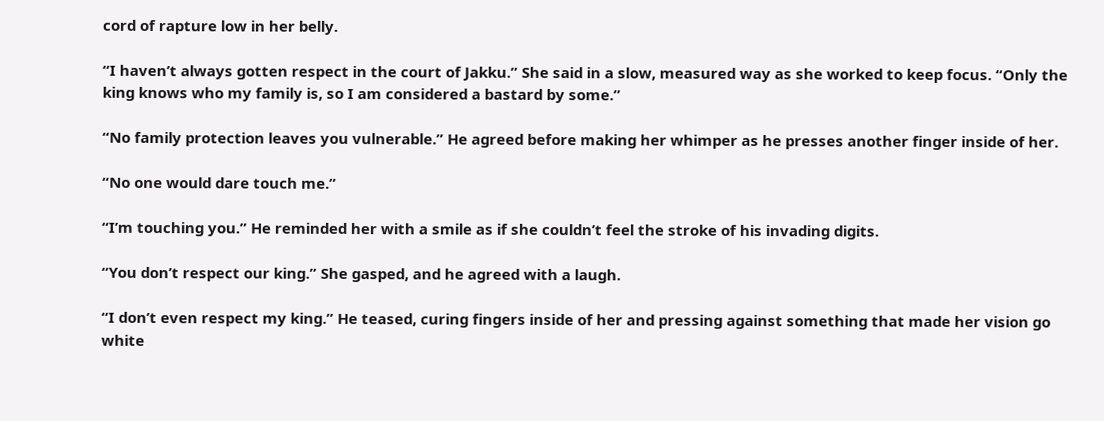cord of rapture low in her belly.

“I haven’t always gotten respect in the court of Jakku.” She said in a slow, measured way as she worked to keep focus. “Only the king knows who my family is, so I am considered a bastard by some.”

“No family protection leaves you vulnerable.” He agreed before making her whimper as he presses another finger inside of her.

“No one would dare touch me.”

“I’m touching you.” He reminded her with a smile as if she couldn’t feel the stroke of his invading digits.

“You don’t respect our king.” She gasped, and he agreed with a laugh.

“I don’t even respect my king.” He teased, curing fingers inside of her and pressing against something that made her vision go white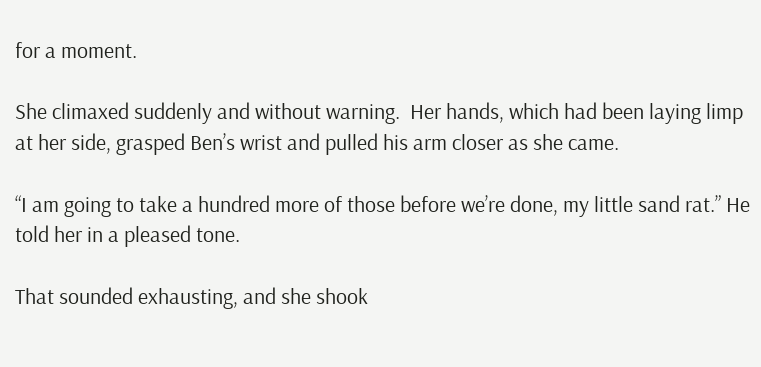for a moment.

She climaxed suddenly and without warning.  Her hands, which had been laying limp at her side, grasped Ben’s wrist and pulled his arm closer as she came.

“I am going to take a hundred more of those before we’re done, my little sand rat.” He told her in a pleased tone.

That sounded exhausting, and she shook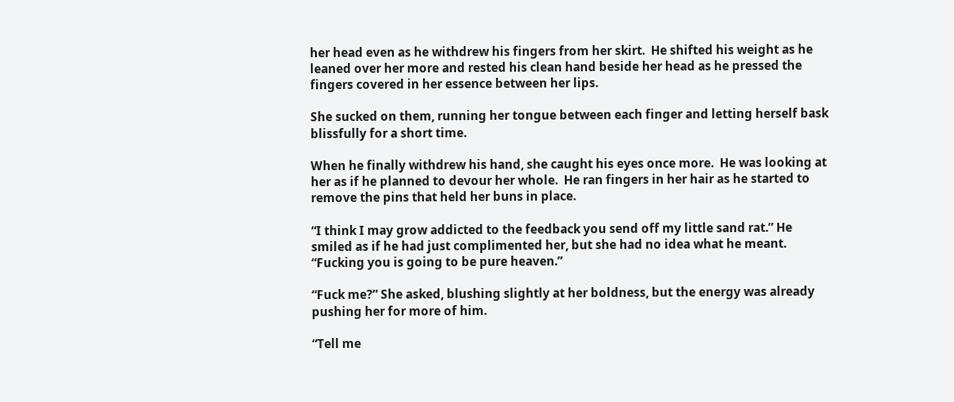her head even as he withdrew his fingers from her skirt.  He shifted his weight as he leaned over her more and rested his clean hand beside her head as he pressed the fingers covered in her essence between her lips.

She sucked on them, running her tongue between each finger and letting herself bask blissfully for a short time.

When he finally withdrew his hand, she caught his eyes once more.  He was looking at her as if he planned to devour her whole.  He ran fingers in her hair as he started to remove the pins that held her buns in place.

“I think I may grow addicted to the feedback you send off my little sand rat.” He smiled as if he had just complimented her, but she had no idea what he meant. “Fucking you is going to be pure heaven.”

“Fuck me?” She asked, blushing slightly at her boldness, but the energy was already pushing her for more of him.

“Tell me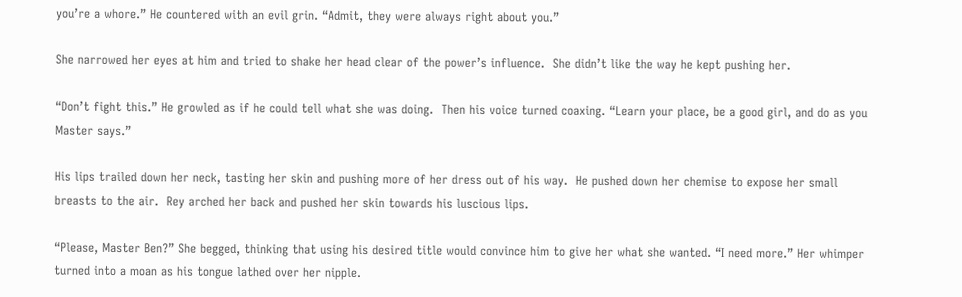you’re a whore.” He countered with an evil grin. “Admit, they were always right about you.”

She narrowed her eyes at him and tried to shake her head clear of the power’s influence.  She didn’t like the way he kept pushing her.

“Don’t fight this.” He growled as if he could tell what she was doing.  Then his voice turned coaxing. “Learn your place, be a good girl, and do as you Master says.”

His lips trailed down her neck, tasting her skin and pushing more of her dress out of his way.  He pushed down her chemise to expose her small breasts to the air.  Rey arched her back and pushed her skin towards his luscious lips.

“Please, Master Ben?” She begged, thinking that using his desired title would convince him to give her what she wanted. “I need more.” Her whimper turned into a moan as his tongue lathed over her nipple.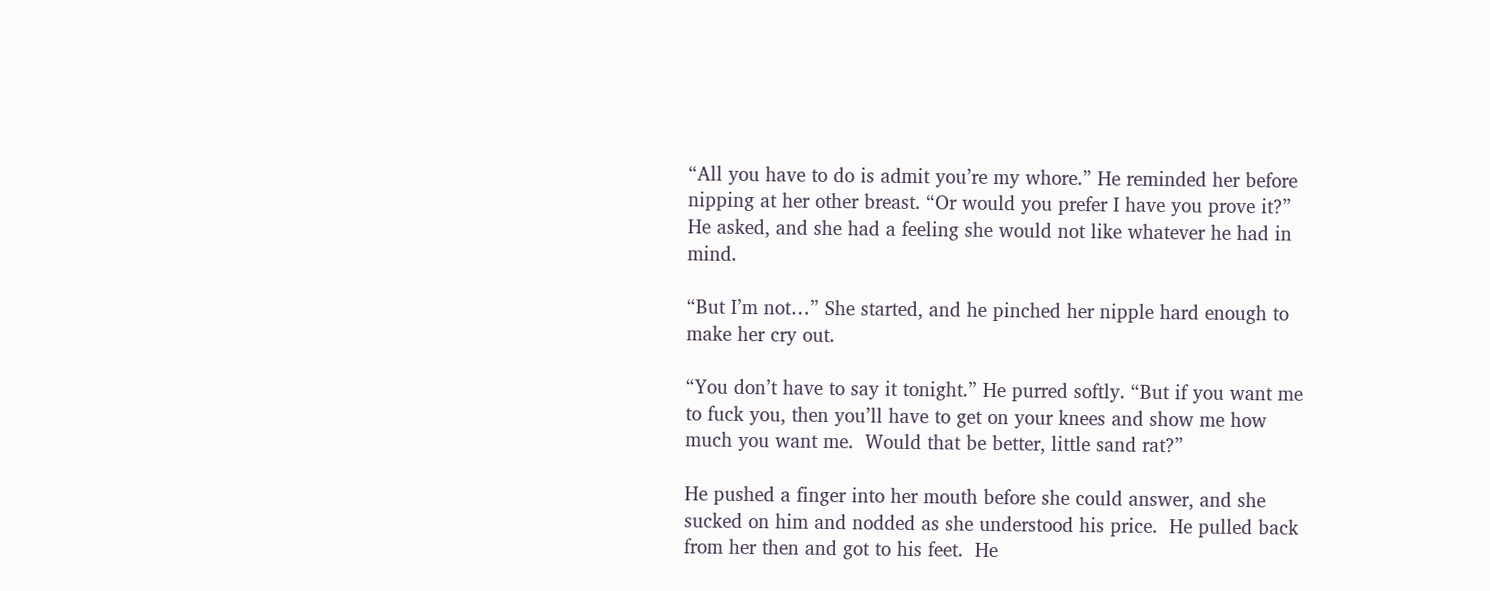“All you have to do is admit you’re my whore.” He reminded her before nipping at her other breast. “Or would you prefer I have you prove it?” He asked, and she had a feeling she would not like whatever he had in mind.

“But I’m not…” She started, and he pinched her nipple hard enough to make her cry out.

“You don’t have to say it tonight.” He purred softly. “But if you want me to fuck you, then you’ll have to get on your knees and show me how much you want me.  Would that be better, little sand rat?”

He pushed a finger into her mouth before she could answer, and she sucked on him and nodded as she understood his price.  He pulled back from her then and got to his feet.  He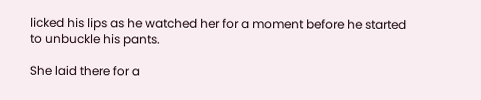licked his lips as he watched her for a moment before he started to unbuckle his pants.

She laid there for a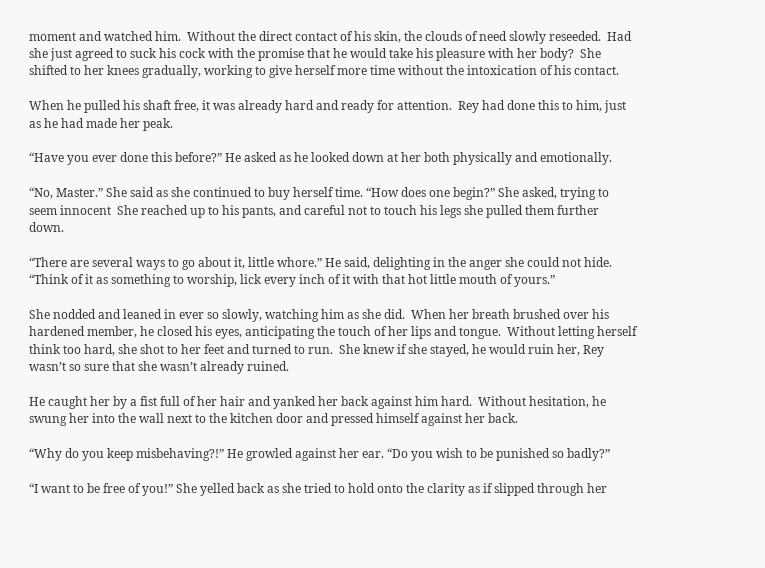moment and watched him.  Without the direct contact of his skin, the clouds of need slowly reseeded.  Had she just agreed to suck his cock with the promise that he would take his pleasure with her body?  She shifted to her knees gradually, working to give herself more time without the intoxication of his contact.

When he pulled his shaft free, it was already hard and ready for attention.  Rey had done this to him, just as he had made her peak.

“Have you ever done this before?” He asked as he looked down at her both physically and emotionally.

“No, Master.” She said as she continued to buy herself time. “How does one begin?” She asked, trying to seem innocent  She reached up to his pants, and careful not to touch his legs she pulled them further down.

“There are several ways to go about it, little whore.” He said, delighting in the anger she could not hide. “Think of it as something to worship, lick every inch of it with that hot little mouth of yours.”

She nodded and leaned in ever so slowly, watching him as she did.  When her breath brushed over his hardened member, he closed his eyes, anticipating the touch of her lips and tongue.  Without letting herself think too hard, she shot to her feet and turned to run.  She knew if she stayed, he would ruin her, Rey wasn’t so sure that she wasn’t already ruined.

He caught her by a fist full of her hair and yanked her back against him hard.  Without hesitation, he swung her into the wall next to the kitchen door and pressed himself against her back.

“Why do you keep misbehaving?!” He growled against her ear. “Do you wish to be punished so badly?”

“I want to be free of you!” She yelled back as she tried to hold onto the clarity as if slipped through her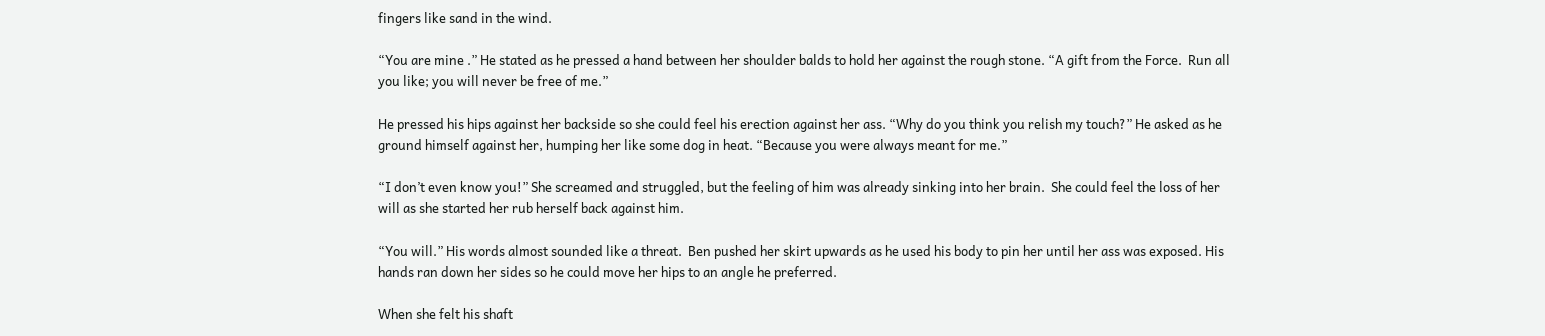fingers like sand in the wind.

“You are mine .” He stated as he pressed a hand between her shoulder balds to hold her against the rough stone. “A gift from the Force.  Run all you like; you will never be free of me.”

He pressed his hips against her backside so she could feel his erection against her ass. “Why do you think you relish my touch?” He asked as he ground himself against her, humping her like some dog in heat. “Because you were always meant for me.”

“I don’t even know you!” She screamed and struggled, but the feeling of him was already sinking into her brain.  She could feel the loss of her will as she started her rub herself back against him.

“You will.” His words almost sounded like a threat.  Ben pushed her skirt upwards as he used his body to pin her until her ass was exposed. His hands ran down her sides so he could move her hips to an angle he preferred.

When she felt his shaft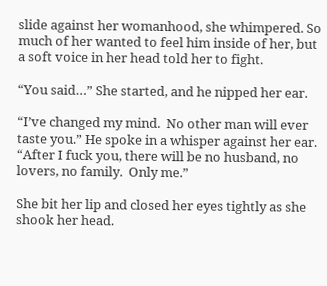slide against her womanhood, she whimpered. So much of her wanted to feel him inside of her, but a soft voice in her head told her to fight.

“You said…” She started, and he nipped her ear.

“I’ve changed my mind.  No other man will ever taste you.” He spoke in a whisper against her ear. “After I fuck you, there will be no husband, no lovers, no family.  Only me.”

She bit her lip and closed her eyes tightly as she shook her head.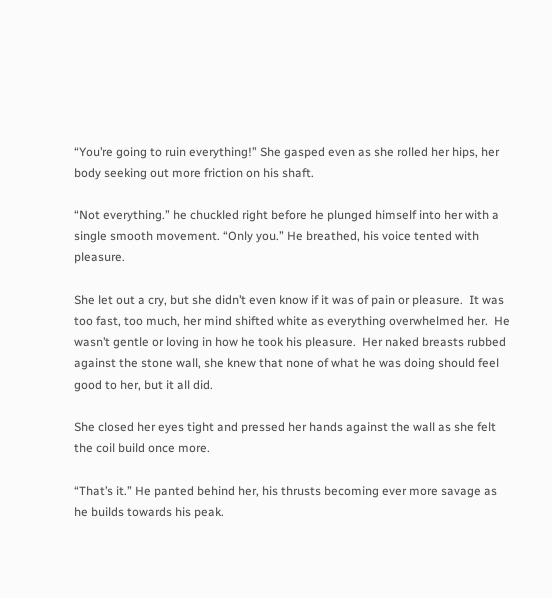“You’re going to ruin everything!” She gasped even as she rolled her hips, her body seeking out more friction on his shaft.

“Not everything.” he chuckled right before he plunged himself into her with a single smooth movement. “Only you.” He breathed, his voice tented with pleasure.

She let out a cry, but she didn’t even know if it was of pain or pleasure.  It was too fast, too much, her mind shifted white as everything overwhelmed her.  He wasn’t gentle or loving in how he took his pleasure.  Her naked breasts rubbed against the stone wall, she knew that none of what he was doing should feel good to her, but it all did.

She closed her eyes tight and pressed her hands against the wall as she felt the coil build once more.

“That’s it.” He panted behind her, his thrusts becoming ever more savage as he builds towards his peak.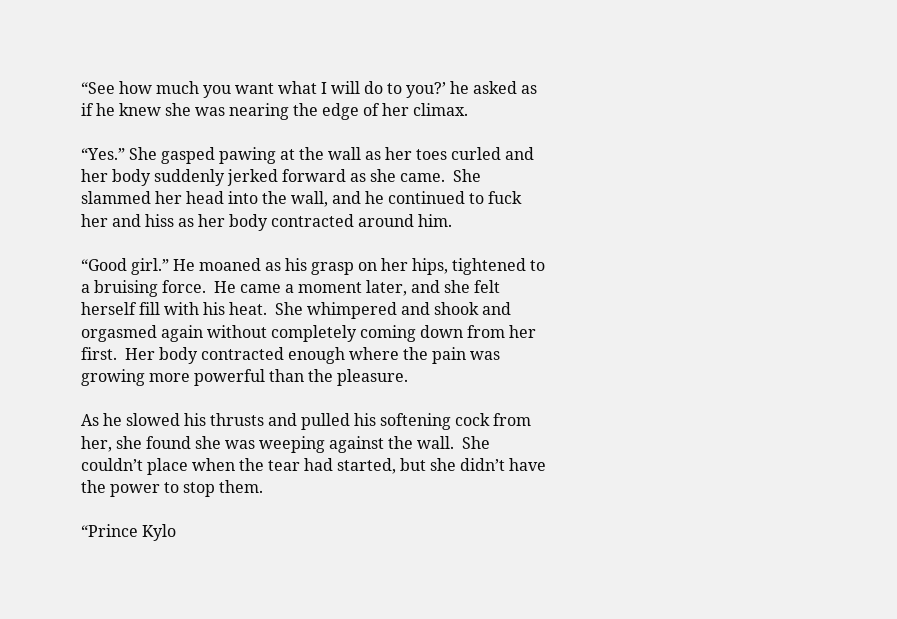“See how much you want what I will do to you?’ he asked as if he knew she was nearing the edge of her climax.

“Yes.” She gasped pawing at the wall as her toes curled and her body suddenly jerked forward as she came.  She slammed her head into the wall, and he continued to fuck her and hiss as her body contracted around him.

“Good girl.” He moaned as his grasp on her hips, tightened to a bruising force.  He came a moment later, and she felt herself fill with his heat.  She whimpered and shook and orgasmed again without completely coming down from her first.  Her body contracted enough where the pain was growing more powerful than the pleasure.

As he slowed his thrusts and pulled his softening cock from her, she found she was weeping against the wall.  She couldn’t place when the tear had started, but she didn’t have the power to stop them.

“Prince Kylo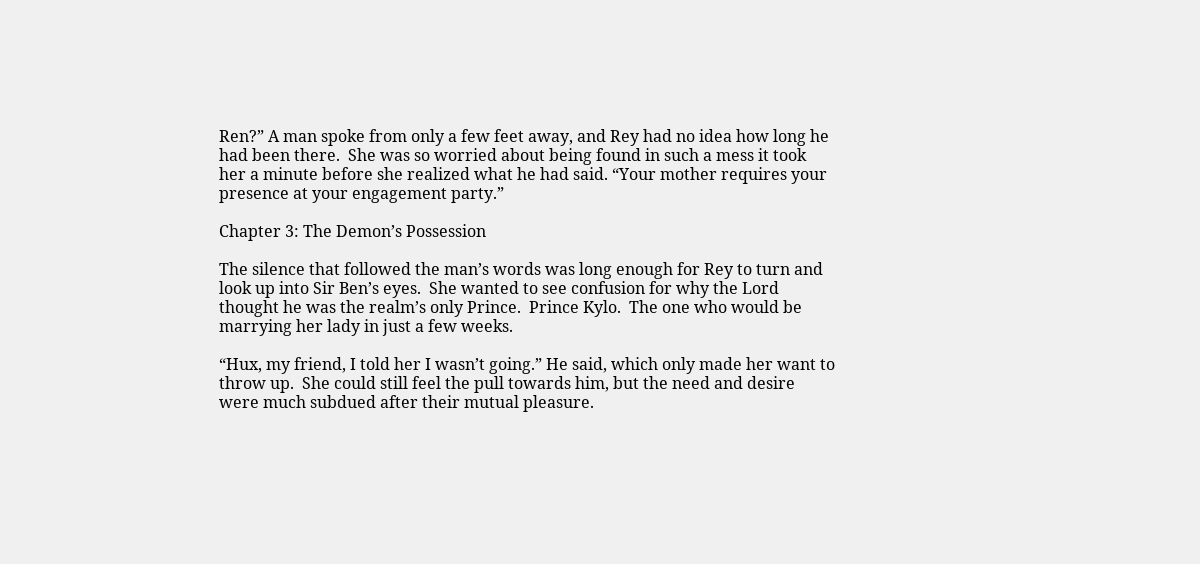Ren?” A man spoke from only a few feet away, and Rey had no idea how long he had been there.  She was so worried about being found in such a mess it took her a minute before she realized what he had said. “Your mother requires your presence at your engagement party.”

Chapter 3: The Demon’s Possession

The silence that followed the man’s words was long enough for Rey to turn and look up into Sir Ben’s eyes.  She wanted to see confusion for why the Lord thought he was the realm’s only Prince.  Prince Kylo.  The one who would be marrying her lady in just a few weeks.

“Hux, my friend, I told her I wasn’t going.” He said, which only made her want to throw up.  She could still feel the pull towards him, but the need and desire were much subdued after their mutual pleasure.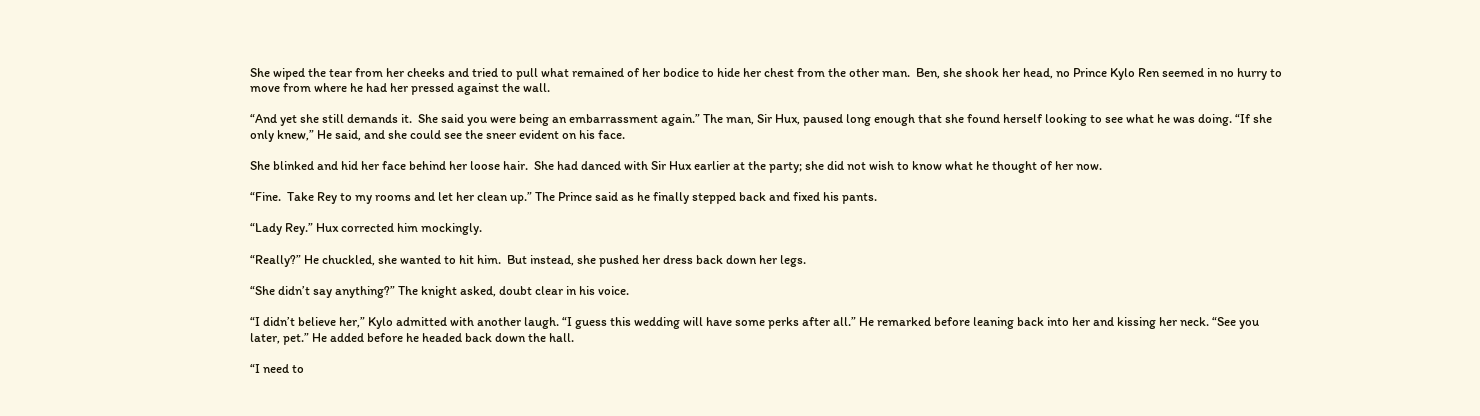She wiped the tear from her cheeks and tried to pull what remained of her bodice to hide her chest from the other man.  Ben, she shook her head, no Prince Kylo Ren seemed in no hurry to move from where he had her pressed against the wall.

“And yet she still demands it.  She said you were being an embarrassment again.” The man, Sir Hux, paused long enough that she found herself looking to see what he was doing. “If she only knew,” He said, and she could see the sneer evident on his face.

She blinked and hid her face behind her loose hair.  She had danced with Sir Hux earlier at the party; she did not wish to know what he thought of her now.

“Fine.  Take Rey to my rooms and let her clean up.” The Prince said as he finally stepped back and fixed his pants.

“Lady Rey.” Hux corrected him mockingly.

“Really?” He chuckled, she wanted to hit him.  But instead, she pushed her dress back down her legs.

“She didn’t say anything?” The knight asked, doubt clear in his voice.

“I didn’t believe her,” Kylo admitted with another laugh. “I guess this wedding will have some perks after all.” He remarked before leaning back into her and kissing her neck. “See you later, pet.” He added before he headed back down the hall.

“I need to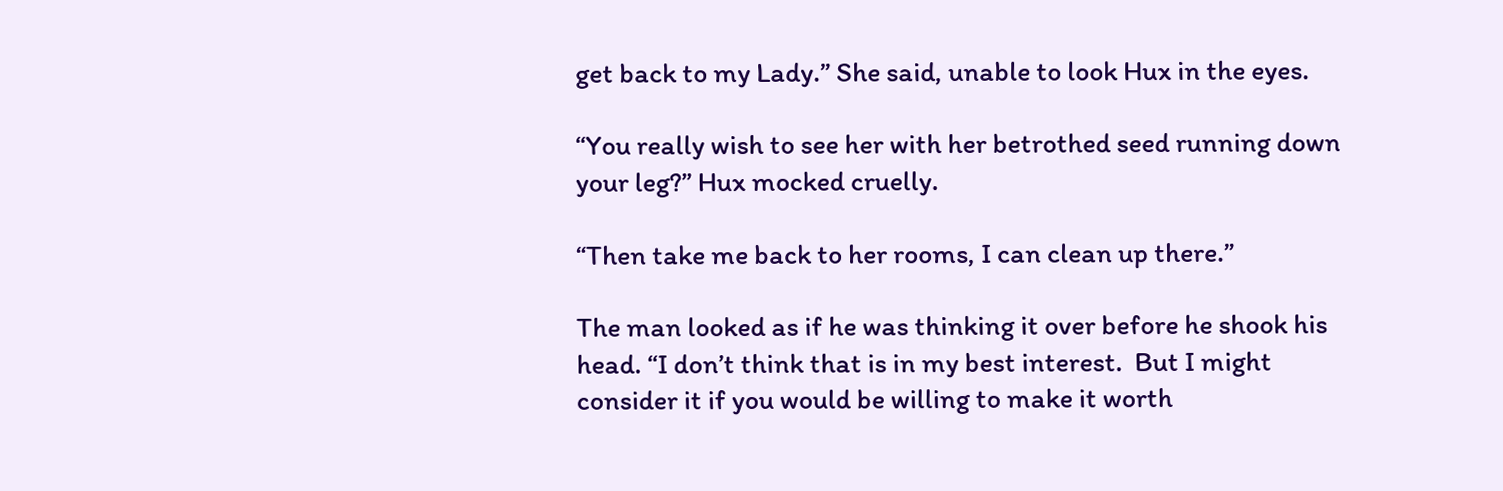get back to my Lady.” She said, unable to look Hux in the eyes.

“You really wish to see her with her betrothed seed running down your leg?” Hux mocked cruelly.

“Then take me back to her rooms, I can clean up there.”

The man looked as if he was thinking it over before he shook his head. “I don’t think that is in my best interest.  But I might consider it if you would be willing to make it worth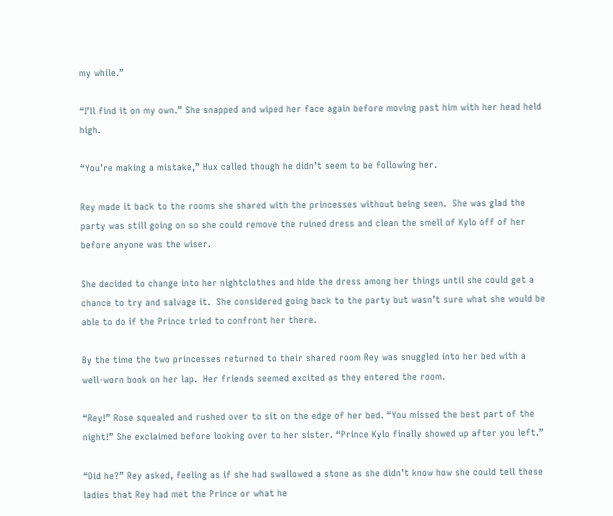my while.”

“I’ll find it on my own.” She snapped and wiped her face again before moving past him with her head held high.

“You’re making a mistake,” Hux called though he didn’t seem to be following her.

Rey made it back to the rooms she shared with the princesses without being seen.  She was glad the party was still going on so she could remove the ruined dress and clean the smell of Kylo off of her before anyone was the wiser.

She decided to change into her nightclothes and hide the dress among her things until she could get a chance to try and salvage it.  She considered going back to the party but wasn’t sure what she would be able to do if the Prince tried to confront her there.

By the time the two princesses returned to their shared room Rey was snuggled into her bed with a well-worn book on her lap.  Her friends seemed excited as they entered the room.

“Rey!” Rose squealed and rushed over to sit on the edge of her bed. “You missed the best part of the night!” She exclaimed before looking over to her sister. “Prince Kylo finally showed up after you left.”

“Did he?” Rey asked, feeling as if she had swallowed a stone as she didn’t know how she could tell these ladies that Rey had met the Prince or what he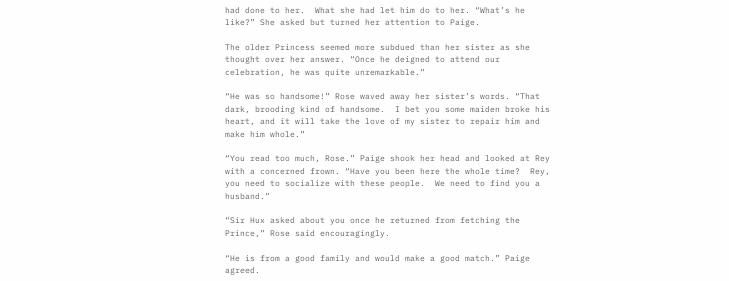had done to her.  What she had let him do to her. “What’s he like?” She asked but turned her attention to Paige.

The older Princess seemed more subdued than her sister as she thought over her answer. “Once he deigned to attend our celebration, he was quite unremarkable.”

“He was so handsome!” Rose waved away her sister’s words. “That dark, brooding kind of handsome.  I bet you some maiden broke his heart, and it will take the love of my sister to repair him and make him whole.”

“You read too much, Rose.” Paige shook her head and looked at Rey with a concerned frown. “Have you been here the whole time?  Rey, you need to socialize with these people.  We need to find you a husband.”

“Sir Hux asked about you once he returned from fetching the Prince,” Rose said encouragingly.

“He is from a good family and would make a good match.” Paige agreed.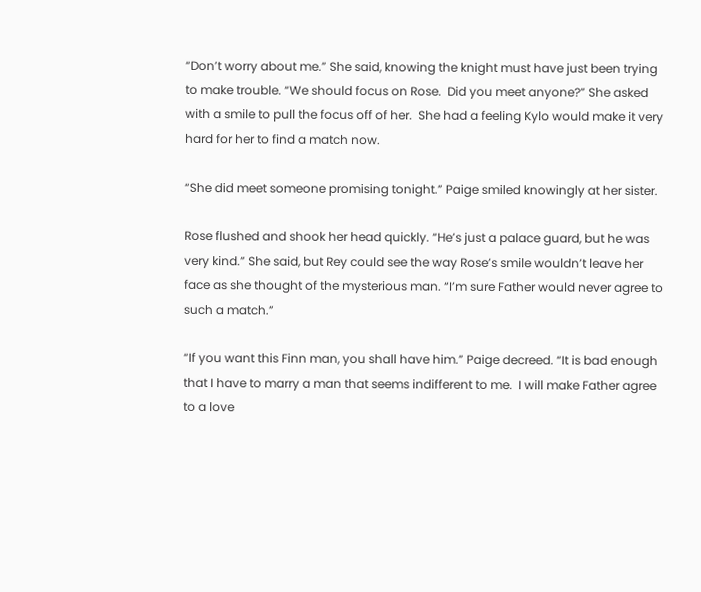“Don’t worry about me.” She said, knowing the knight must have just been trying to make trouble. “We should focus on Rose.  Did you meet anyone?” She asked with a smile to pull the focus off of her.  She had a feeling Kylo would make it very hard for her to find a match now.

“She did meet someone promising tonight.” Paige smiled knowingly at her sister.

Rose flushed and shook her head quickly. “He’s just a palace guard, but he was very kind.” She said, but Rey could see the way Rose’s smile wouldn’t leave her face as she thought of the mysterious man. “I’m sure Father would never agree to such a match.”

“If you want this Finn man, you shall have him.” Paige decreed. “It is bad enough that I have to marry a man that seems indifferent to me.  I will make Father agree to a love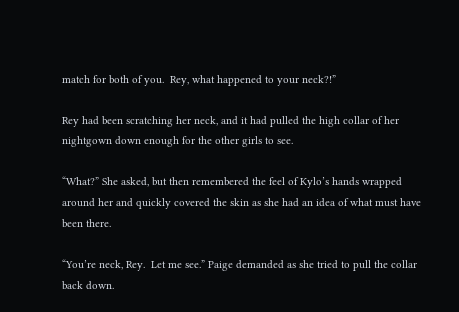match for both of you.  Rey, what happened to your neck?!”

Rey had been scratching her neck, and it had pulled the high collar of her nightgown down enough for the other girls to see.

“What?” She asked, but then remembered the feel of Kylo’s hands wrapped around her and quickly covered the skin as she had an idea of what must have been there.

“You’re neck, Rey.  Let me see.” Paige demanded as she tried to pull the collar back down.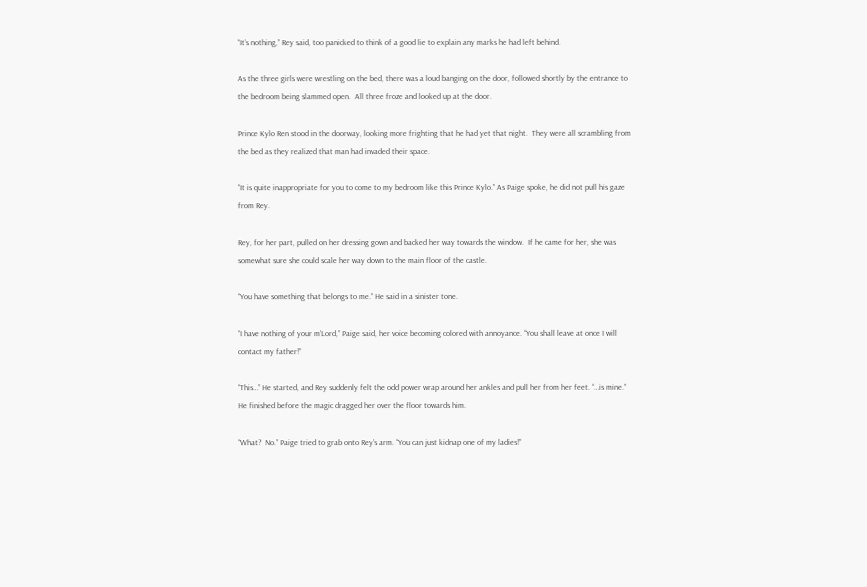“It’s nothing,” Rey said, too panicked to think of a good lie to explain any marks he had left behind.

As the three girls were wrestling on the bed, there was a loud banging on the door, followed shortly by the entrance to the bedroom being slammed open.  All three froze and looked up at the door.

Prince Kylo Ren stood in the doorway, looking more frighting that he had yet that night.  They were all scrambling from the bed as they realized that man had invaded their space.

“It is quite inappropriate for you to come to my bedroom like this Prince Kylo.” As Paige spoke, he did not pull his gaze from Rey.

Rey, for her part, pulled on her dressing gown and backed her way towards the window.  If he came for her, she was somewhat sure she could scale her way down to the main floor of the castle.

“You have something that belongs to me.” He said in a sinister tone.

“I have nothing of your m’Lord,” Paige said, her voice becoming colored with annoyance. “You shall leave at once I will contact my father!”

“This…” He started, and Rey suddenly felt the odd power wrap around her ankles and pull her from her feet. “…is mine.” He finished before the magic dragged her over the floor towards him.

“What?  No.” Paige tried to grab onto Rey’s arm. “You can just kidnap one of my ladies!”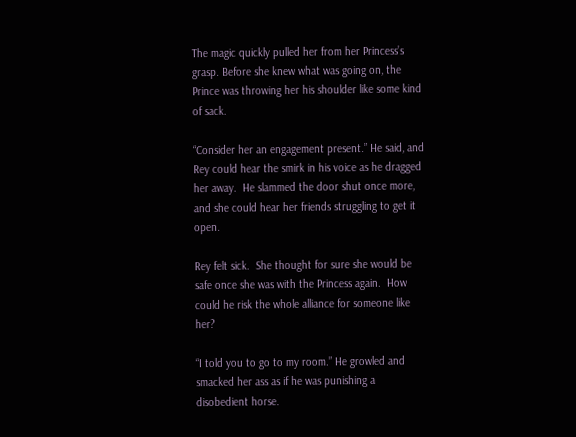The magic quickly pulled her from her Princess’s grasp. Before she knew what was going on, the Prince was throwing her his shoulder like some kind of sack.

“Consider her an engagement present.” He said, and Rey could hear the smirk in his voice as he dragged her away.  He slammed the door shut once more, and she could hear her friends struggling to get it open.

Rey felt sick.  She thought for sure she would be safe once she was with the Princess again.  How could he risk the whole alliance for someone like her?

“I told you to go to my room.” He growled and smacked her ass as if he was punishing a disobedient horse.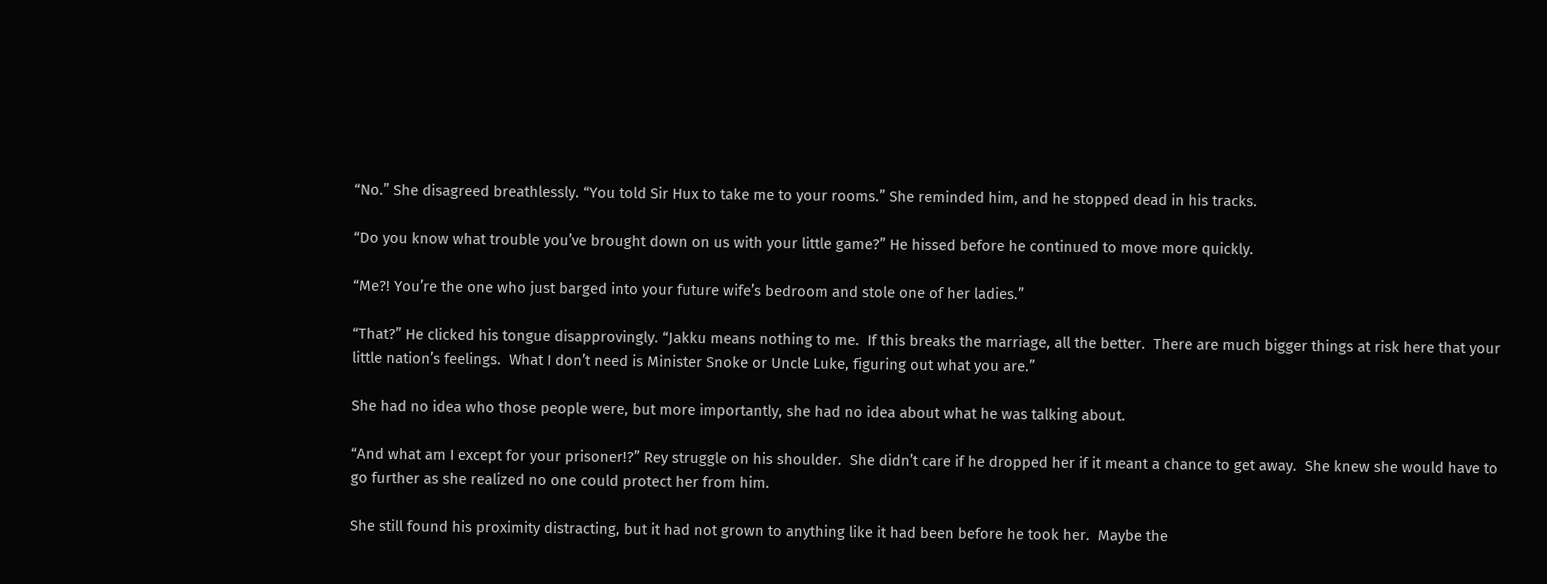“No.” She disagreed breathlessly. “You told Sir Hux to take me to your rooms.” She reminded him, and he stopped dead in his tracks.

“Do you know what trouble you’ve brought down on us with your little game?” He hissed before he continued to move more quickly.

“Me?! You’re the one who just barged into your future wife’s bedroom and stole one of her ladies.”

“That?” He clicked his tongue disapprovingly. “Jakku means nothing to me.  If this breaks the marriage, all the better.  There are much bigger things at risk here that your little nation’s feelings.  What I don’t need is Minister Snoke or Uncle Luke, figuring out what you are.”

She had no idea who those people were, but more importantly, she had no idea about what he was talking about.

“And what am I except for your prisoner!?” Rey struggle on his shoulder.  She didn’t care if he dropped her if it meant a chance to get away.  She knew she would have to go further as she realized no one could protect her from him.

She still found his proximity distracting, but it had not grown to anything like it had been before he took her.  Maybe the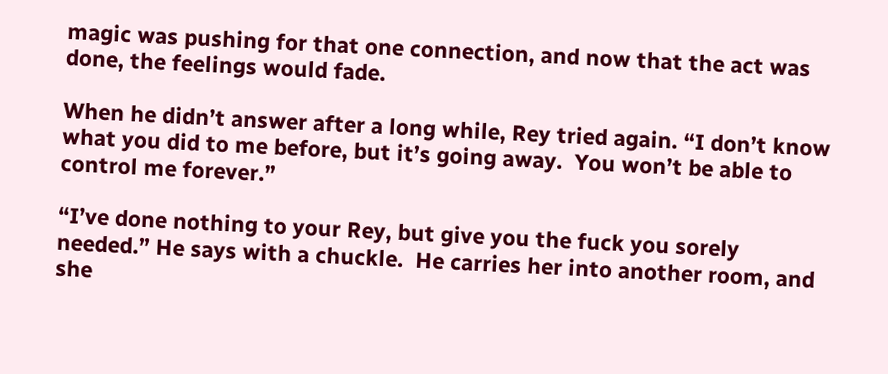magic was pushing for that one connection, and now that the act was done, the feelings would fade.

When he didn’t answer after a long while, Rey tried again. “I don’t know what you did to me before, but it’s going away.  You won’t be able to control me forever.”

“I’ve done nothing to your Rey, but give you the fuck you sorely needed.” He says with a chuckle.  He carries her into another room, and she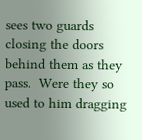sees two guards closing the doors behind them as they pass.  Were they so used to him dragging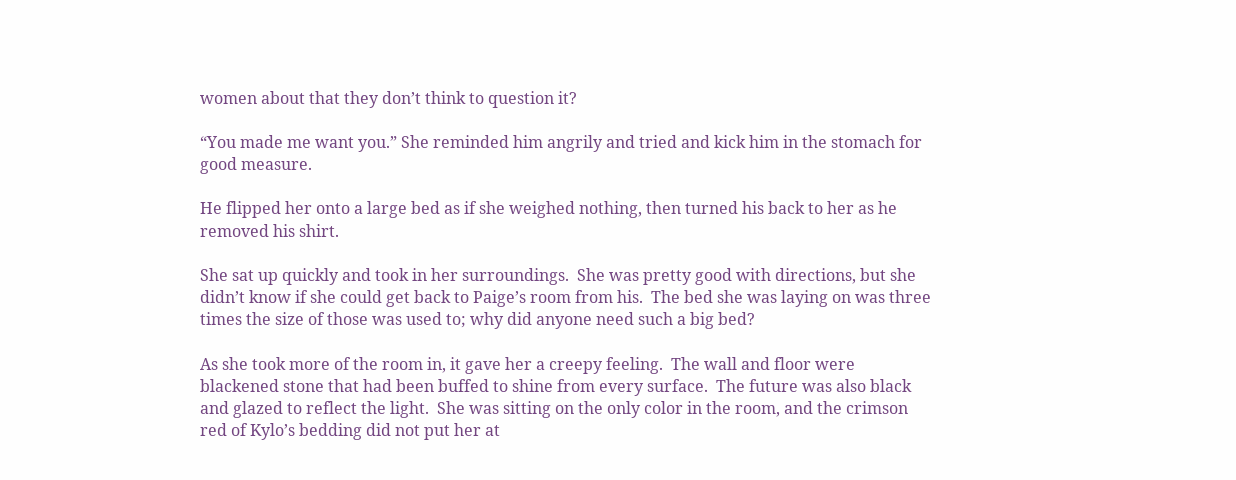women about that they don’t think to question it?

“You made me want you.” She reminded him angrily and tried and kick him in the stomach for good measure.

He flipped her onto a large bed as if she weighed nothing, then turned his back to her as he removed his shirt.

She sat up quickly and took in her surroundings.  She was pretty good with directions, but she didn’t know if she could get back to Paige’s room from his.  The bed she was laying on was three times the size of those was used to; why did anyone need such a big bed?

As she took more of the room in, it gave her a creepy feeling.  The wall and floor were blackened stone that had been buffed to shine from every surface.  The future was also black and glazed to reflect the light.  She was sitting on the only color in the room, and the crimson red of Kylo’s bedding did not put her at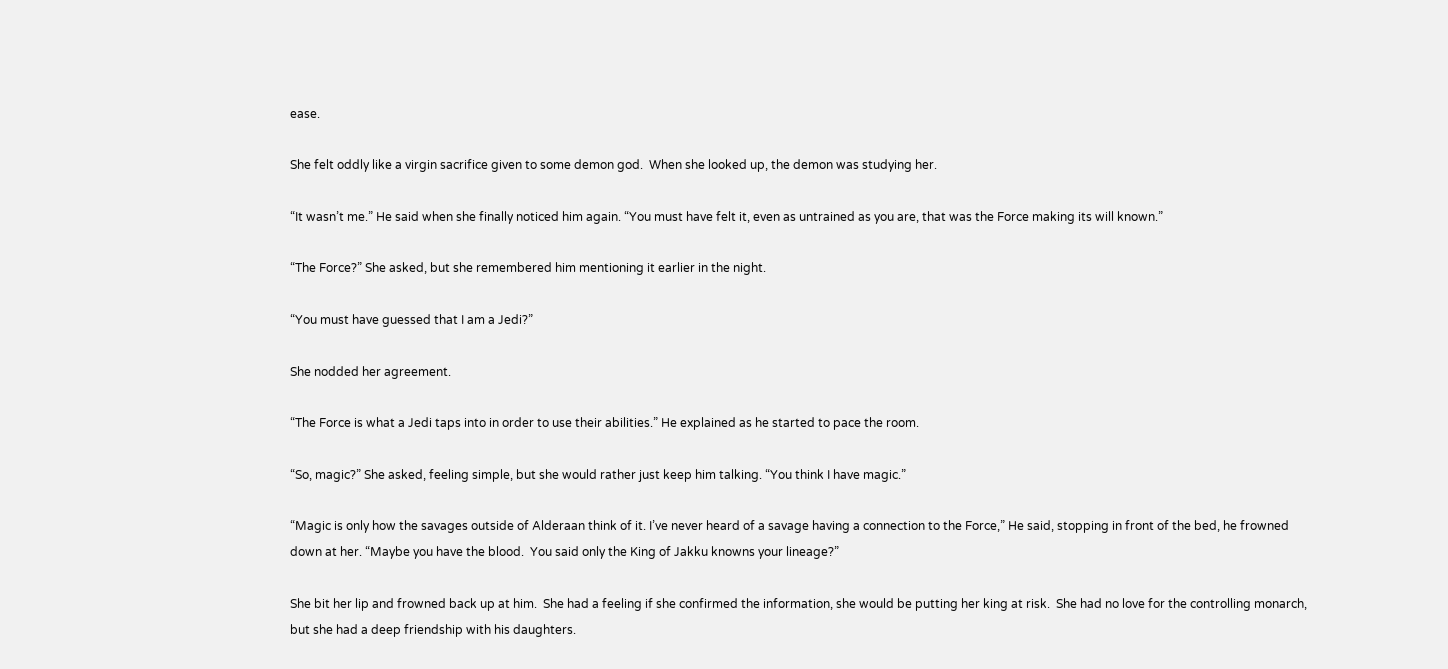ease.

She felt oddly like a virgin sacrifice given to some demon god.  When she looked up, the demon was studying her.

“It wasn’t me.” He said when she finally noticed him again. “You must have felt it, even as untrained as you are, that was the Force making its will known.”

“The Force?” She asked, but she remembered him mentioning it earlier in the night.

“You must have guessed that I am a Jedi?”

She nodded her agreement.

“The Force is what a Jedi taps into in order to use their abilities.” He explained as he started to pace the room.

“So, magic?” She asked, feeling simple, but she would rather just keep him talking. “You think I have magic.”

“Magic is only how the savages outside of Alderaan think of it. I’ve never heard of a savage having a connection to the Force,” He said, stopping in front of the bed, he frowned down at her. “Maybe you have the blood.  You said only the King of Jakku knowns your lineage?”

She bit her lip and frowned back up at him.  She had a feeling if she confirmed the information, she would be putting her king at risk.  She had no love for the controlling monarch, but she had a deep friendship with his daughters.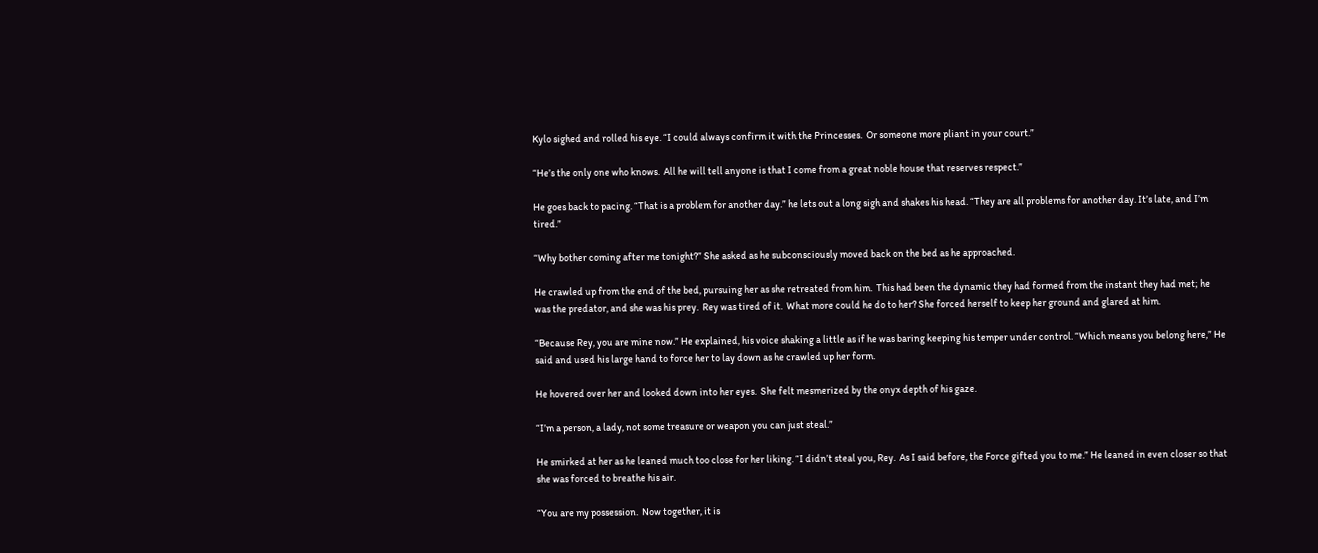Kylo sighed and rolled his eye. “I could always confirm it with the Princesses.  Or someone more pliant in your court.”

“He’s the only one who knows.  All he will tell anyone is that I come from a great noble house that reserves respect.”

He goes back to pacing. “That is a problem for another day.” he lets out a long sigh and shakes his head. “They are all problems for another day. It’s late, and I’m tired.”

“Why bother coming after me tonight?” She asked as he subconsciously moved back on the bed as he approached.

He crawled up from the end of the bed, pursuing her as she retreated from him.  This had been the dynamic they had formed from the instant they had met; he was the predator, and she was his prey.  Rey was tired of it.  What more could he do to her? She forced herself to keep her ground and glared at him.

“Because Rey, you are mine now.” He explained, his voice shaking a little as if he was baring keeping his temper under control. “Which means you belong here,” He said and used his large hand to force her to lay down as he crawled up her form.

He hovered over her and looked down into her eyes.  She felt mesmerized by the onyx depth of his gaze.

“I’m a person, a lady, not some treasure or weapon you can just steal.”

He smirked at her as he leaned much too close for her liking. “I didn’t steal you, Rey.  As I said before, the Force gifted you to me.” He leaned in even closer so that she was forced to breathe his air.

“You are my possession.  Now together, it is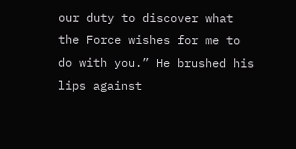our duty to discover what the Force wishes for me to do with you.” He brushed his lips against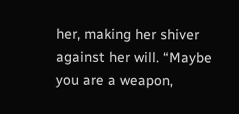her, making her shiver against her will. “Maybe you are a weapon,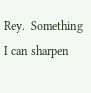Rey.  Something I can sharpen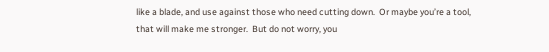like a blade, and use against those who need cutting down.  Or maybe you’re a tool, that will make me stronger.  But do not worry, you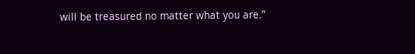will be treasured no matter what you are.”